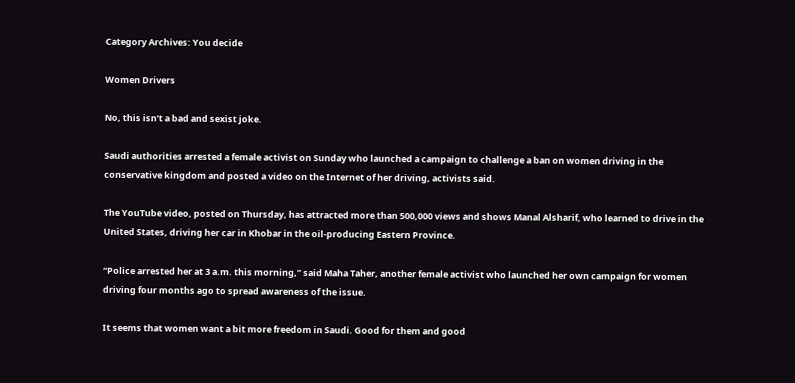Category Archives: You decide

Women Drivers

No, this isn’t a bad and sexist joke.

Saudi authorities arrested a female activist on Sunday who launched a campaign to challenge a ban on women driving in the conservative kingdom and posted a video on the Internet of her driving, activists said.

The YouTube video, posted on Thursday, has attracted more than 500,000 views and shows Manal Alsharif, who learned to drive in the United States, driving her car in Khobar in the oil-producing Eastern Province.

“Police arrested her at 3 a.m. this morning,” said Maha Taher, another female activist who launched her own campaign for women driving four months ago to spread awareness of the issue.

It seems that women want a bit more freedom in Saudi. Good for them and good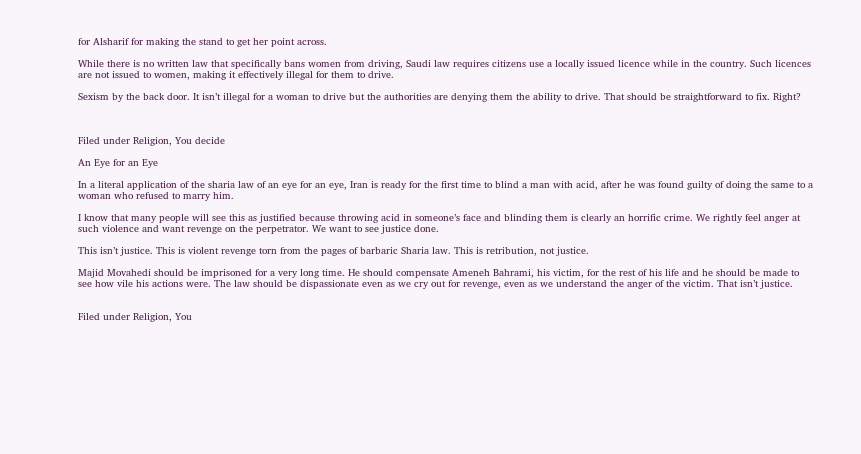for Alsharif for making the stand to get her point across.

While there is no written law that specifically bans women from driving, Saudi law requires citizens use a locally issued licence while in the country. Such licences are not issued to women, making it effectively illegal for them to drive.

Sexism by the back door. It isn’t illegal for a woman to drive but the authorities are denying them the ability to drive. That should be straightforward to fix. Right?



Filed under Religion, You decide

An Eye for an Eye

In a literal application of the sharia law of an eye for an eye, Iran is ready for the first time to blind a man with acid, after he was found guilty of doing the same to a woman who refused to marry him.

I know that many people will see this as justified because throwing acid in someone’s face and blinding them is clearly an horrific crime. We rightly feel anger at such violence and want revenge on the perpetrator. We want to see justice done.

This isn’t justice. This is violent revenge torn from the pages of barbaric Sharia law. This is retribution, not justice.

Majid Movahedi should be imprisoned for a very long time. He should compensate Ameneh Bahrami, his victim, for the rest of his life and he should be made to see how vile his actions were. The law should be dispassionate even as we cry out for revenge, even as we understand the anger of the victim. That isn’t justice.


Filed under Religion, You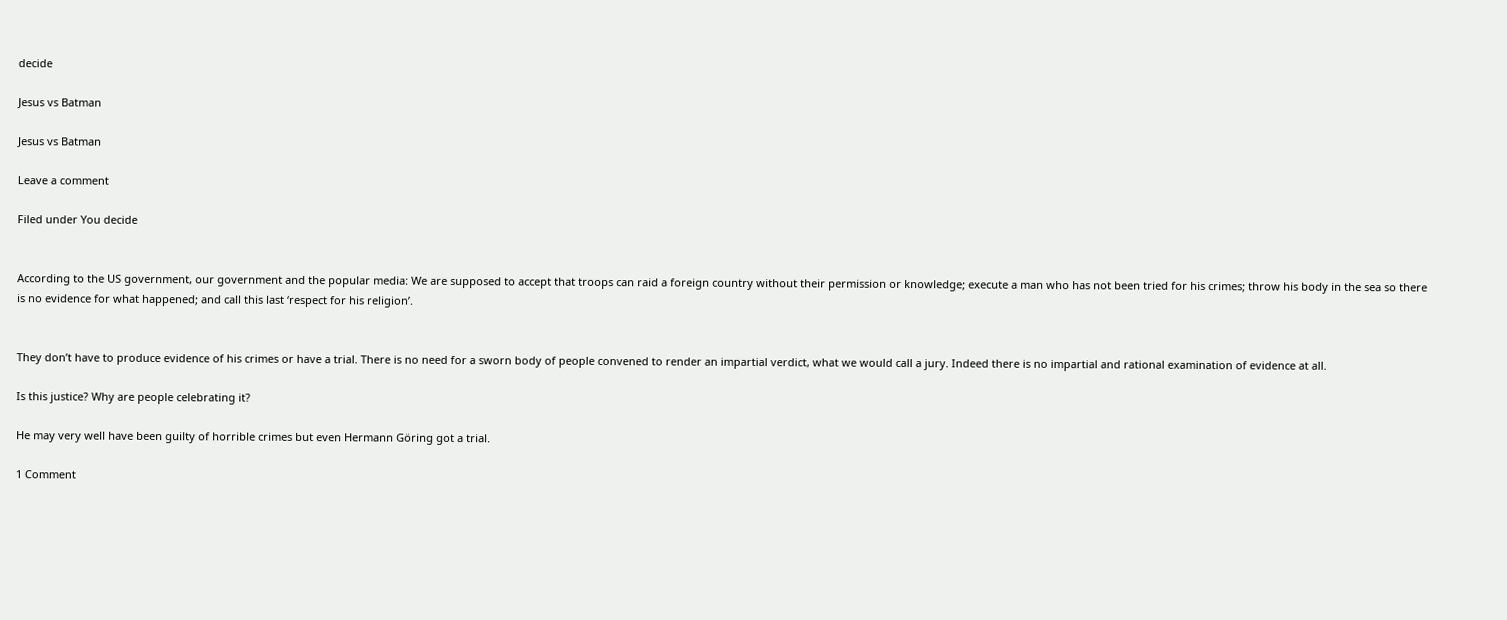decide

Jesus vs Batman

Jesus vs Batman

Leave a comment

Filed under You decide


According to the US government, our government and the popular media: We are supposed to accept that troops can raid a foreign country without their permission or knowledge; execute a man who has not been tried for his crimes; throw his body in the sea so there is no evidence for what happened; and call this last ‘respect for his religion’.


They don’t have to produce evidence of his crimes or have a trial. There is no need for a sworn body of people convened to render an impartial verdict, what we would call a jury. Indeed there is no impartial and rational examination of evidence at all.

Is this justice? Why are people celebrating it?

He may very well have been guilty of horrible crimes but even Hermann Göring got a trial.

1 Comment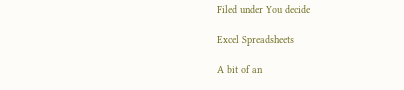Filed under You decide

Excel Spreadsheets

A bit of an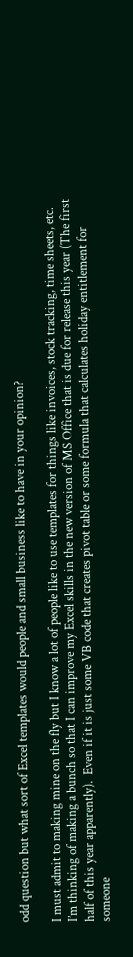odd question but what sort of Excel templates would people and small business like to have in your opinion?

I must admit to making mine on the fly but I know a lot of people like to use templates for things like invoices, stock tracking, time sheets, etc.  I’m thinking of making a bunch so that I can improve my Excel skills in the new version of MS Office that is due for release this year (The first half of this year apparently).  Even if it is just some VB code that creates pivot table or some formula that calculates holiday entitlement for someone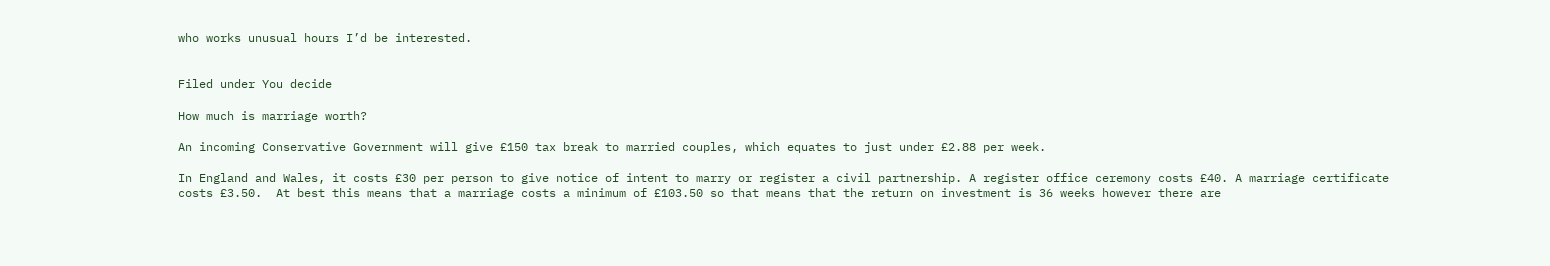who works unusual hours I’d be interested.


Filed under You decide

How much is marriage worth?

An incoming Conservative Government will give £150 tax break to married couples, which equates to just under £2.88 per week.

In England and Wales, it costs £30 per person to give notice of intent to marry or register a civil partnership. A register office ceremony costs £40. A marriage certificate costs £3.50.  At best this means that a marriage costs a minimum of £103.50 so that means that the return on investment is 36 weeks however there are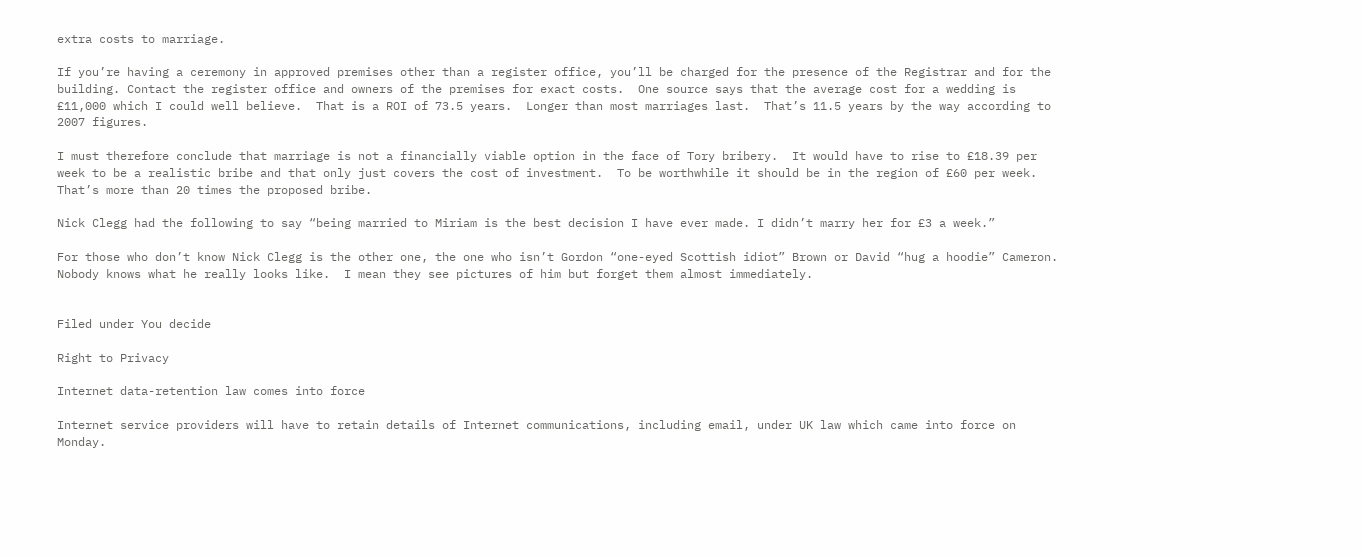extra costs to marriage.

If you’re having a ceremony in approved premises other than a register office, you’ll be charged for the presence of the Registrar and for the building. Contact the register office and owners of the premises for exact costs.  One source says that the average cost for a wedding is £11,000 which I could well believe.  That is a ROI of 73.5 years.  Longer than most marriages last.  That’s 11.5 years by the way according to 2007 figures.

I must therefore conclude that marriage is not a financially viable option in the face of Tory bribery.  It would have to rise to £18.39 per week to be a realistic bribe and that only just covers the cost of investment.  To be worthwhile it should be in the region of £60 per week.  That’s more than 20 times the proposed bribe.

Nick Clegg had the following to say “being married to Miriam is the best decision I have ever made. I didn’t marry her for £3 a week.”

For those who don’t know Nick Clegg is the other one, the one who isn’t Gordon “one-eyed Scottish idiot” Brown or David “hug a hoodie” Cameron.  Nobody knows what he really looks like.  I mean they see pictures of him but forget them almost immediately.


Filed under You decide

Right to Privacy

Internet data-retention law comes into force

Internet service providers will have to retain details of Internet communications, including email, under UK law which came into force on Monday.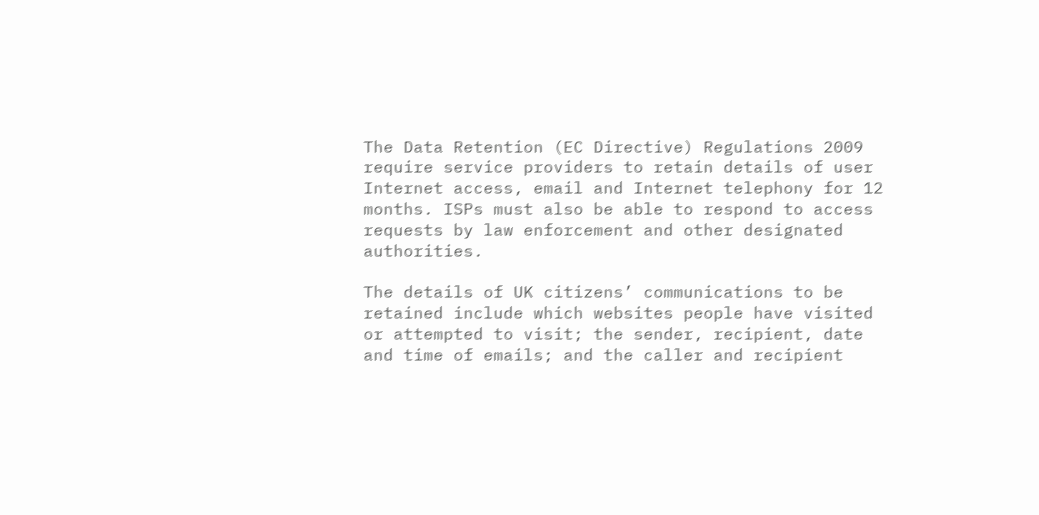The Data Retention (EC Directive) Regulations 2009 require service providers to retain details of user Internet access, email and Internet telephony for 12 months. ISPs must also be able to respond to access requests by law enforcement and other designated authorities.

The details of UK citizens’ communications to be retained include which websites people have visited or attempted to visit; the sender, recipient, date and time of emails; and the caller and recipient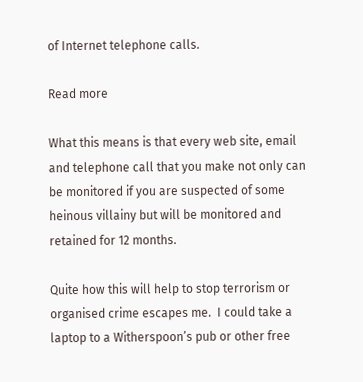of Internet telephone calls.

Read more

What this means is that every web site, email and telephone call that you make not only can be monitored if you are suspected of some heinous villainy but will be monitored and retained for 12 months.

Quite how this will help to stop terrorism or organised crime escapes me.  I could take a laptop to a Witherspoon’s pub or other free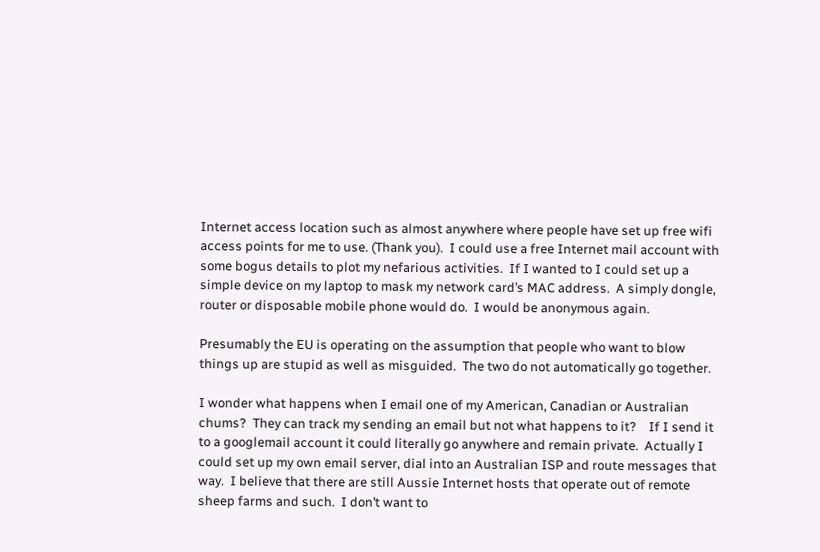Internet access location such as almost anywhere where people have set up free wifi access points for me to use. (Thank you).  I could use a free Internet mail account with some bogus details to plot my nefarious activities.  If I wanted to I could set up a simple device on my laptop to mask my network card’s MAC address.  A simply dongle, router or disposable mobile phone would do.  I would be anonymous again.

Presumably the EU is operating on the assumption that people who want to blow things up are stupid as well as misguided.  The two do not automatically go together.

I wonder what happens when I email one of my American, Canadian or Australian chums?  They can track my sending an email but not what happens to it?    If I send it to a googlemail account it could literally go anywhere and remain private.  Actually I could set up my own email server, dial into an Australian ISP and route messages that way.  I believe that there are still Aussie Internet hosts that operate out of remote sheep farms and such.  I don’t want to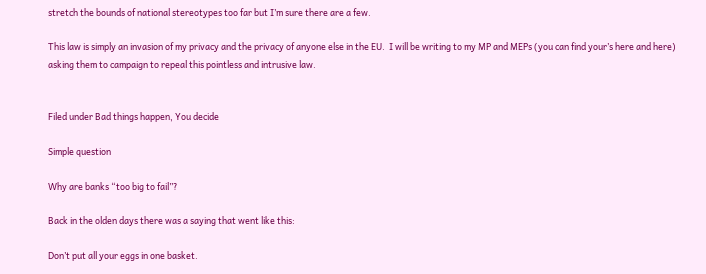stretch the bounds of national stereotypes too far but I’m sure there are a few.

This law is simply an invasion of my privacy and the privacy of anyone else in the EU.  I will be writing to my MP and MEPs (you can find your’s here and here) asking them to campaign to repeal this pointless and intrusive law.


Filed under Bad things happen, You decide

Simple question

Why are banks “too big to fail”?

Back in the olden days there was a saying that went like this:

Don’t put all your eggs in one basket.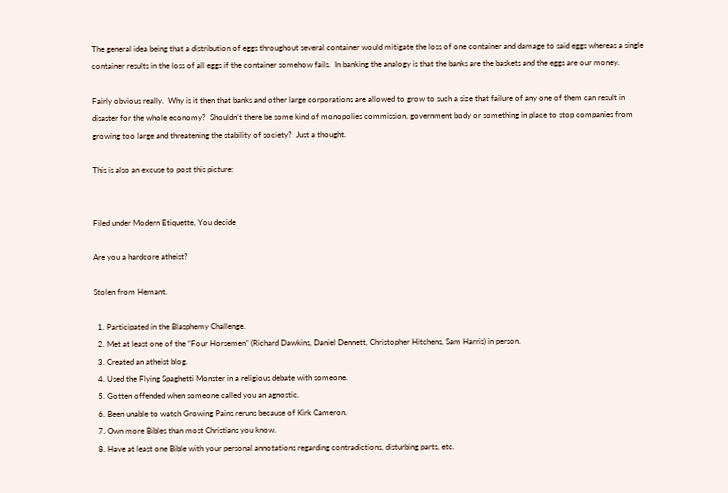The general idea being that a distribution of eggs throughout several container would mitigate the loss of one container and damage to said eggs whereas a single container results in the loss of all eggs if the container somehow fails.  In banking the analogy is that the banks are the baskets and the eggs are our money.

Fairly obvious really.  Why is it then that banks and other large corporations are allowed to grow to such a size that failure of any one of them can result in disaster for the whole economy?  Shouldn’t there be some kind of monopolies commission, government body or something in place to stop companies from growing too large and threatening the stability of society?  Just a thought.

This is also an excuse to post this picture:


Filed under Modern Etiquette, You decide

Are you a hardcore atheist?

Stolen from Hemant.

  1. Participated in the Blasphemy Challenge.
  2. Met at least one of the “Four Horsemen” (Richard Dawkins, Daniel Dennett, Christopher Hitchens, Sam Harris) in person.
  3. Created an atheist blog.
  4. Used the Flying Spaghetti Monster in a religious debate with someone.
  5. Gotten offended when someone called you an agnostic.
  6. Been unable to watch Growing Pains reruns because of Kirk Cameron.
  7. Own more Bibles than most Christians you know.
  8. Have at least one Bible with your personal annotations regarding contradictions, disturbing parts, etc.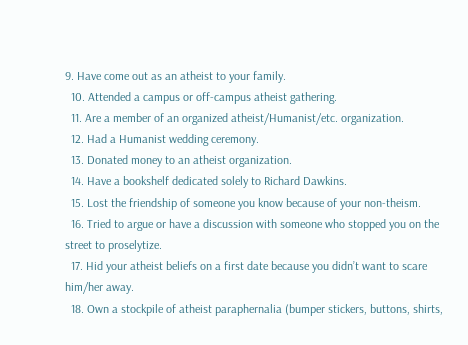9. Have come out as an atheist to your family.
  10. Attended a campus or off-campus atheist gathering.
  11. Are a member of an organized atheist/Humanist/etc. organization.
  12. Had a Humanist wedding ceremony.
  13. Donated money to an atheist organization.
  14. Have a bookshelf dedicated solely to Richard Dawkins.
  15. Lost the friendship of someone you know because of your non-theism.
  16. Tried to argue or have a discussion with someone who stopped you on the street to proselytize.
  17. Hid your atheist beliefs on a first date because you didn’t want to scare him/her away.
  18. Own a stockpile of atheist paraphernalia (bumper stickers, buttons, shirts,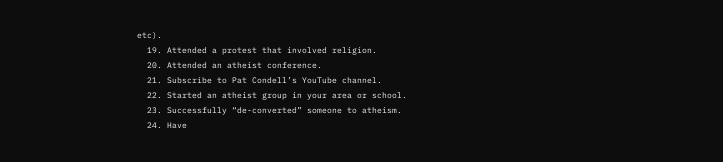etc).
  19. Attended a protest that involved religion.
  20. Attended an atheist conference.
  21. Subscribe to Pat Condell’s YouTube channel.
  22. Started an atheist group in your area or school.
  23. Successfully “de-converted” someone to atheism.
  24. Have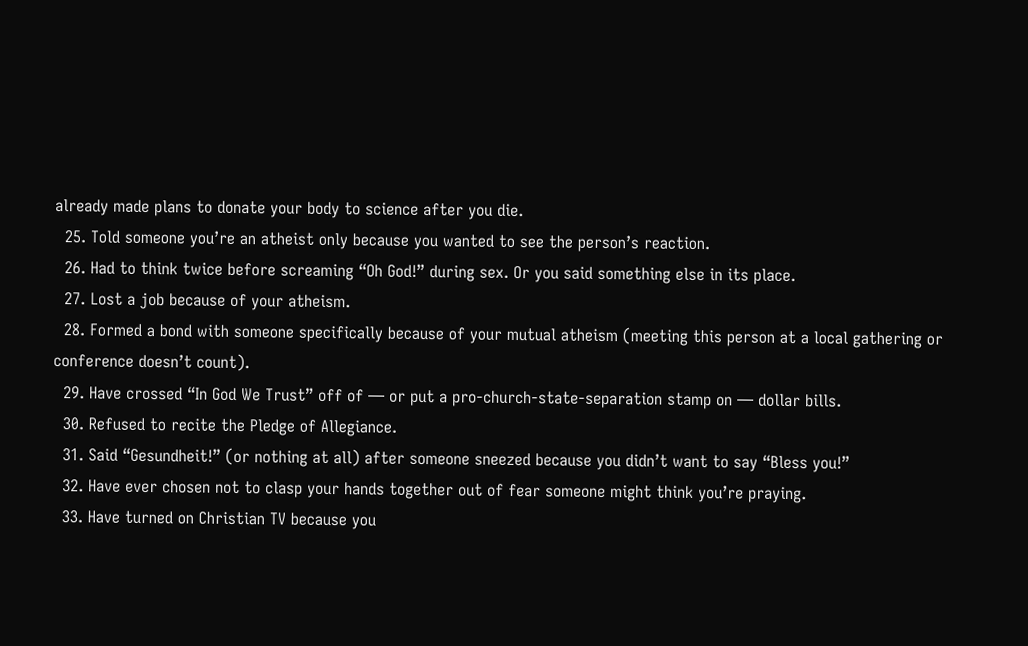already made plans to donate your body to science after you die.
  25. Told someone you’re an atheist only because you wanted to see the person’s reaction.
  26. Had to think twice before screaming “Oh God!” during sex. Or you said something else in its place.
  27. Lost a job because of your atheism.
  28. Formed a bond with someone specifically because of your mutual atheism (meeting this person at a local gathering or conference doesn’t count).
  29. Have crossed “In God We Trust” off of — or put a pro-church-state-separation stamp on — dollar bills.
  30. Refused to recite the Pledge of Allegiance.
  31. Said “Gesundheit!” (or nothing at all) after someone sneezed because you didn’t want to say “Bless you!”
  32. Have ever chosen not to clasp your hands together out of fear someone might think you’re praying.
  33. Have turned on Christian TV because you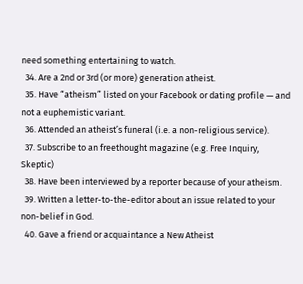need something entertaining to watch.
  34. Are a 2nd or 3rd (or more) generation atheist.
  35. Have “atheism” listed on your Facebook or dating profile — and not a euphemistic variant.
  36. Attended an atheist’s funeral (i.e. a non-religious service).
  37. Subscribe to an freethought magazine (e.g. Free Inquiry, Skeptic)
  38. Have been interviewed by a reporter because of your atheism.
  39. Written a letter-to-the-editor about an issue related to your non-belief in God.
  40. Gave a friend or acquaintance a New Atheist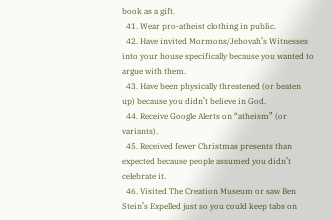book as a gift.
  41. Wear pro-atheist clothing in public.
  42. Have invited Mormons/Jehovah’s Witnesses into your house specifically because you wanted to argue with them.
  43. Have been physically threatened (or beaten up) because you didn’t believe in God.
  44. Receive Google Alerts on “atheism” (or variants).
  45. Received fewer Christmas presents than expected because people assumed you didn’t celebrate it.
  46. Visited The Creation Museum or saw Ben Stein’s Expelled just so you could keep tabs on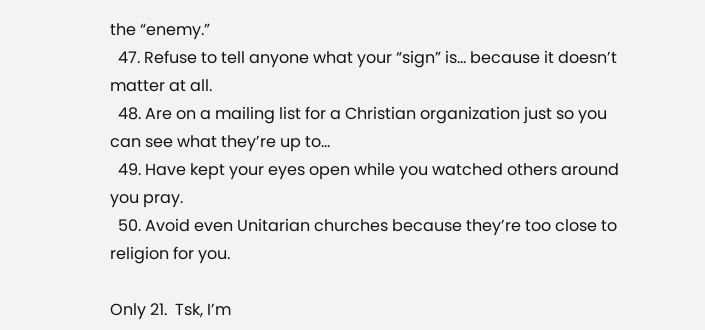the “enemy.”
  47. Refuse to tell anyone what your “sign” is… because it doesn’t matter at all.
  48. Are on a mailing list for a Christian organization just so you can see what they’re up to…
  49. Have kept your eyes open while you watched others around you pray.
  50. Avoid even Unitarian churches because they’re too close to religion for you.

Only 21.  Tsk, I’m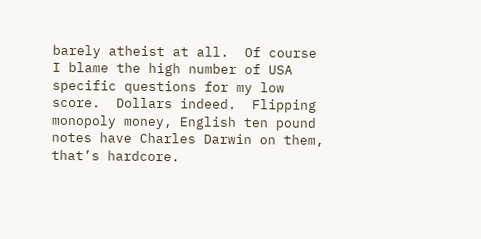barely atheist at all.  Of course I blame the high number of USA specific questions for my low score.  Dollars indeed.  Flipping monopoly money, English ten pound notes have Charles Darwin on them, that’s hardcore.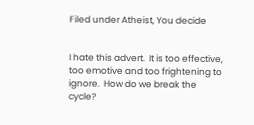Filed under Atheist, You decide


I hate this advert.  It is too effective, too emotive and too frightening to ignore.  How do we break the cycle?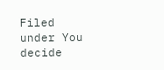Filed under You decide